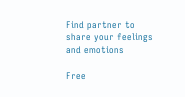Find partner to share your feelings and emotions

Free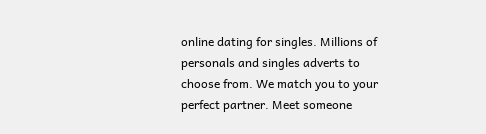online dating for singles. Millions of personals and singles adverts to choose from. We match you to your perfect partner. Meet someone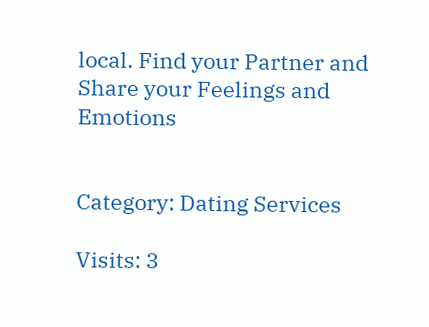local. Find your Partner and Share your Feelings and Emotions


Category: Dating Services

Visits: 3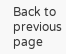Back to previous page